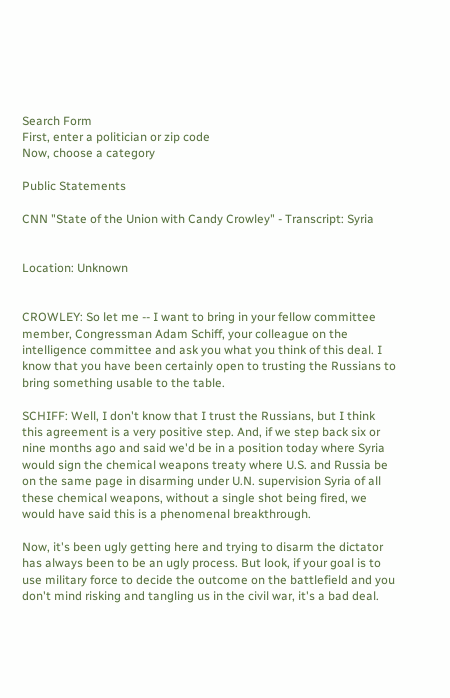Search Form
First, enter a politician or zip code
Now, choose a category

Public Statements

CNN "State of the Union with Candy Crowley" - Transcript: Syria


Location: Unknown


CROWLEY: So let me -- I want to bring in your fellow committee member, Congressman Adam Schiff, your colleague on the intelligence committee and ask you what you think of this deal. I know that you have been certainly open to trusting the Russians to bring something usable to the table.

SCHIFF: Well, I don't know that I trust the Russians, but I think this agreement is a very positive step. And, if we step back six or nine months ago and said we'd be in a position today where Syria would sign the chemical weapons treaty where U.S. and Russia be on the same page in disarming under U.N. supervision Syria of all these chemical weapons, without a single shot being fired, we would have said this is a phenomenal breakthrough.

Now, it's been ugly getting here and trying to disarm the dictator has always been to be an ugly process. But look, if your goal is to use military force to decide the outcome on the battlefield and you don't mind risking and tangling us in the civil war, it's a bad deal.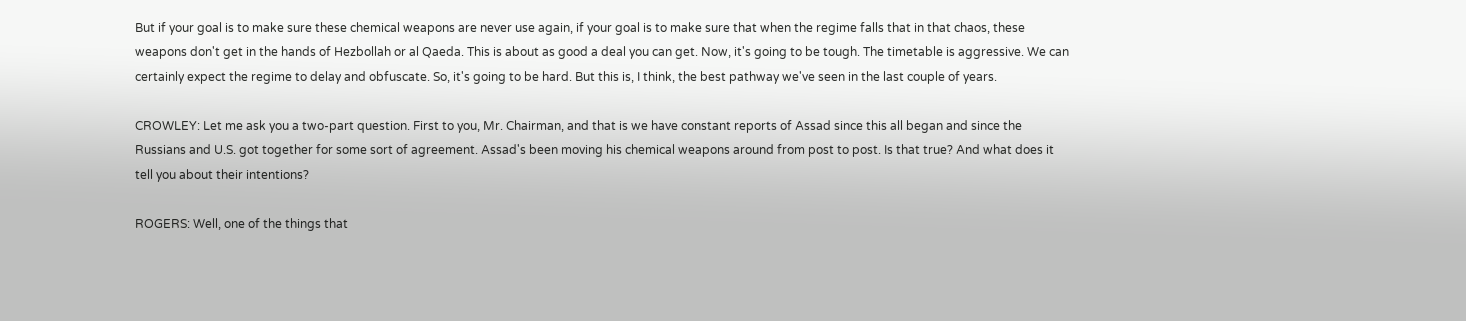But if your goal is to make sure these chemical weapons are never use again, if your goal is to make sure that when the regime falls that in that chaos, these weapons don't get in the hands of Hezbollah or al Qaeda. This is about as good a deal you can get. Now, it's going to be tough. The timetable is aggressive. We can certainly expect the regime to delay and obfuscate. So, it's going to be hard. But this is, I think, the best pathway we've seen in the last couple of years.

CROWLEY: Let me ask you a two-part question. First to you, Mr. Chairman, and that is we have constant reports of Assad since this all began and since the Russians and U.S. got together for some sort of agreement. Assad's been moving his chemical weapons around from post to post. Is that true? And what does it tell you about their intentions?

ROGERS: Well, one of the things that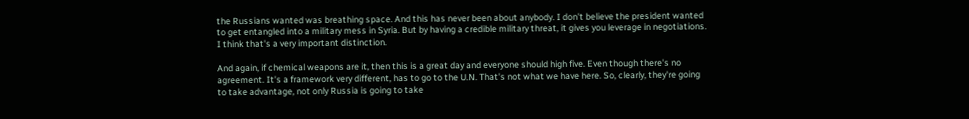the Russians wanted was breathing space. And this has never been about anybody. I don't believe the president wanted to get entangled into a military mess in Syria. But by having a credible military threat, it gives you leverage in negotiations. I think that's a very important distinction.

And again, if chemical weapons are it, then this is a great day and everyone should high five. Even though there's no agreement. It's a framework very different, has to go to the U.N. That's not what we have here. So, clearly, they're going to take advantage, not only Russia is going to take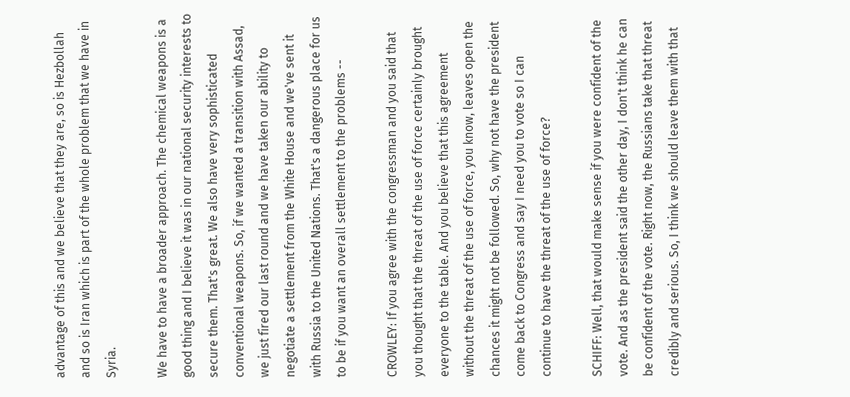advantage of this and we believe that they are, so is Hezbollah and so is Iran which is part of the whole problem that we have in Syria.

We have to have a broader approach. The chemical weapons is a good thing and I believe it was in our national security interests to secure them. That's great. We also have very sophisticated conventional weapons. So, if we wanted a transition with Assad, we just fired our last round and we have taken our ability to negotiate a settlement from the White House and we've sent it with Russia to the United Nations. That's a dangerous place for us to be if you want an overall settlement to the problems --

CROWLEY: If you agree with the congressman and you said that you thought that the threat of the use of force certainly brought everyone to the table. And you believe that this agreement without the threat of the use of force, you know, leaves open the chances it might not be followed. So, why not have the president come back to Congress and say I need you to vote so I can continue to have the threat of the use of force?

SCHIFF: Well, that would make sense if you were confident of the vote. And as the president said the other day, I don't think he can be confident of the vote. Right now, the Russians take that threat credibly and serious. So, I think we should leave them with that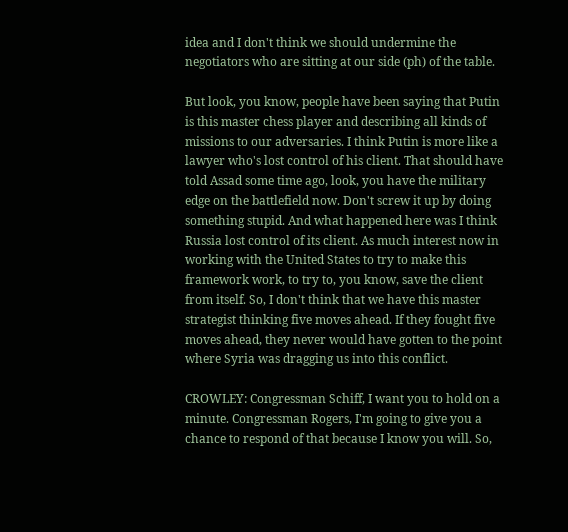idea and I don't think we should undermine the negotiators who are sitting at our side (ph) of the table.

But look, you know, people have been saying that Putin is this master chess player and describing all kinds of missions to our adversaries. I think Putin is more like a lawyer who's lost control of his client. That should have told Assad some time ago, look, you have the military edge on the battlefield now. Don't screw it up by doing something stupid. And what happened here was I think Russia lost control of its client. As much interest now in working with the United States to try to make this framework work, to try to, you know, save the client from itself. So, I don't think that we have this master strategist thinking five moves ahead. If they fought five moves ahead, they never would have gotten to the point where Syria was dragging us into this conflict.

CROWLEY: Congressman Schiff, I want you to hold on a minute. Congressman Rogers, I'm going to give you a chance to respond of that because I know you will. So,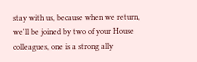stay with us, because when we return, we'll be joined by two of your House colleagues, one is a strong ally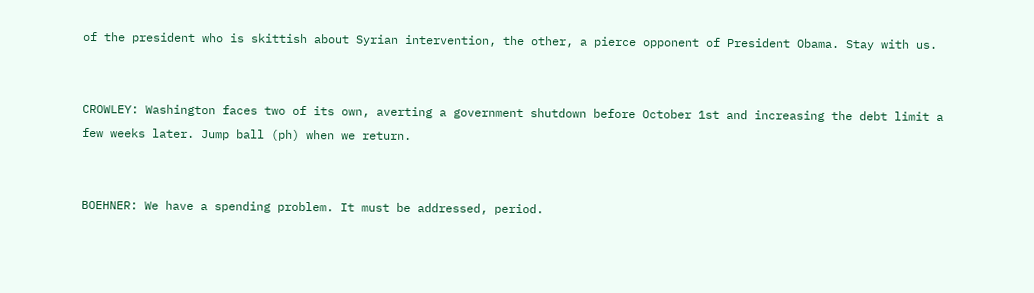of the president who is skittish about Syrian intervention, the other, a pierce opponent of President Obama. Stay with us.


CROWLEY: Washington faces two of its own, averting a government shutdown before October 1st and increasing the debt limit a few weeks later. Jump ball (ph) when we return.


BOEHNER: We have a spending problem. It must be addressed, period.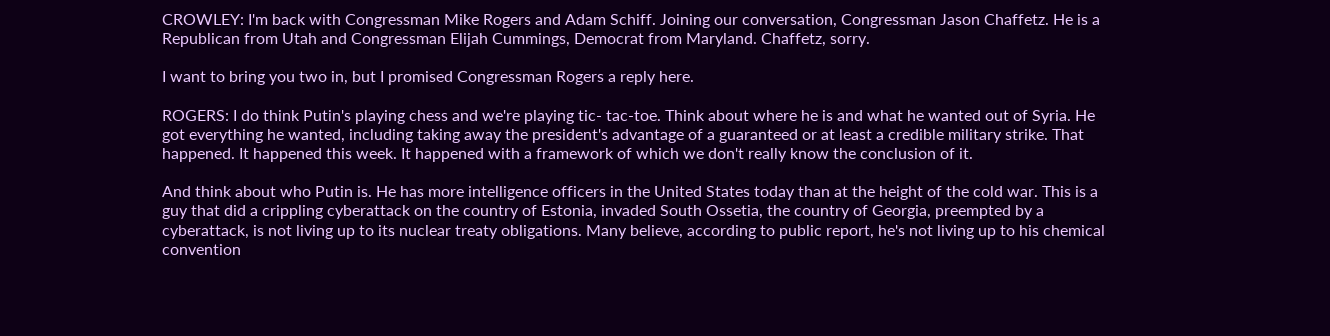CROWLEY: I'm back with Congressman Mike Rogers and Adam Schiff. Joining our conversation, Congressman Jason Chaffetz. He is a Republican from Utah and Congressman Elijah Cummings, Democrat from Maryland. Chaffetz, sorry.

I want to bring you two in, but I promised Congressman Rogers a reply here.

ROGERS: I do think Putin's playing chess and we're playing tic- tac-toe. Think about where he is and what he wanted out of Syria. He got everything he wanted, including taking away the president's advantage of a guaranteed or at least a credible military strike. That happened. It happened this week. It happened with a framework of which we don't really know the conclusion of it.

And think about who Putin is. He has more intelligence officers in the United States today than at the height of the cold war. This is a guy that did a crippling cyberattack on the country of Estonia, invaded South Ossetia, the country of Georgia, preempted by a cyberattack, is not living up to its nuclear treaty obligations. Many believe, according to public report, he's not living up to his chemical convention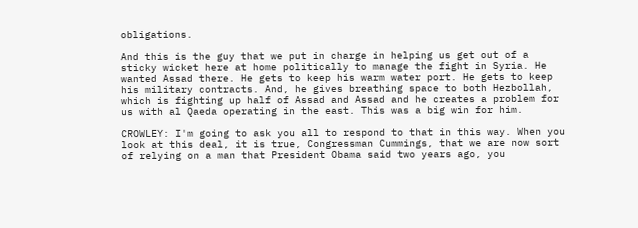obligations.

And this is the guy that we put in charge in helping us get out of a sticky wicket here at home politically to manage the fight in Syria. He wanted Assad there. He gets to keep his warm water port. He gets to keep his military contracts. And, he gives breathing space to both Hezbollah, which is fighting up half of Assad and Assad and he creates a problem for us with al Qaeda operating in the east. This was a big win for him.

CROWLEY: I'm going to ask you all to respond to that in this way. When you look at this deal, it is true, Congressman Cummings, that we are now sort of relying on a man that President Obama said two years ago, you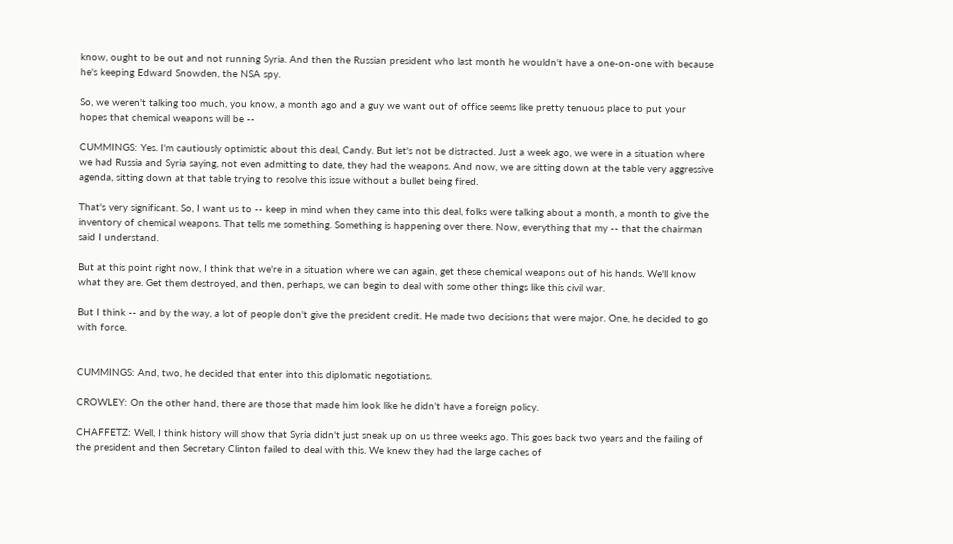know, ought to be out and not running Syria. And then the Russian president who last month he wouldn't have a one-on-one with because he's keeping Edward Snowden, the NSA spy.

So, we weren't talking too much, you know, a month ago and a guy we want out of office seems like pretty tenuous place to put your hopes that chemical weapons will be --

CUMMINGS: Yes. I'm cautiously optimistic about this deal, Candy. But let's not be distracted. Just a week ago, we were in a situation where we had Russia and Syria saying, not even admitting to date, they had the weapons. And now, we are sitting down at the table very aggressive agenda, sitting down at that table trying to resolve this issue without a bullet being fired.

That's very significant. So, I want us to -- keep in mind when they came into this deal, folks were talking about a month, a month to give the inventory of chemical weapons. That tells me something. Something is happening over there. Now, everything that my -- that the chairman said I understand.

But at this point right now, I think that we're in a situation where we can again, get these chemical weapons out of his hands. We'll know what they are. Get them destroyed, and then, perhaps, we can begin to deal with some other things like this civil war.

But I think -- and by the way, a lot of people don't give the president credit. He made two decisions that were major. One, he decided to go with force.


CUMMINGS: And, two, he decided that enter into this diplomatic negotiations.

CROWLEY: On the other hand, there are those that made him look like he didn't have a foreign policy.

CHAFFETZ: Well, I think history will show that Syria didn't just sneak up on us three weeks ago. This goes back two years and the failing of the president and then Secretary Clinton failed to deal with this. We knew they had the large caches of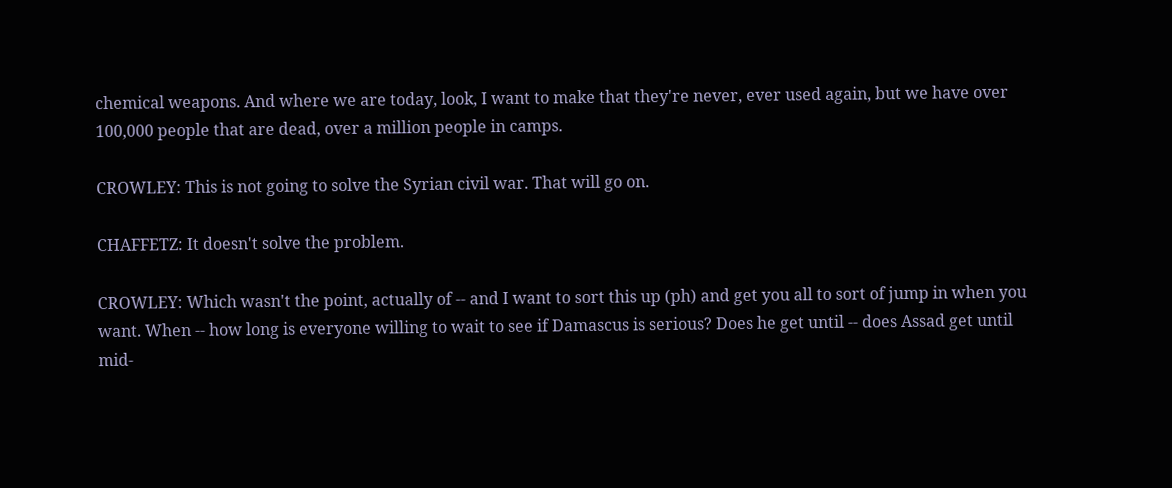chemical weapons. And where we are today, look, I want to make that they're never, ever used again, but we have over 100,000 people that are dead, over a million people in camps.

CROWLEY: This is not going to solve the Syrian civil war. That will go on.

CHAFFETZ: It doesn't solve the problem.

CROWLEY: Which wasn't the point, actually of -- and I want to sort this up (ph) and get you all to sort of jump in when you want. When -- how long is everyone willing to wait to see if Damascus is serious? Does he get until -- does Assad get until mid-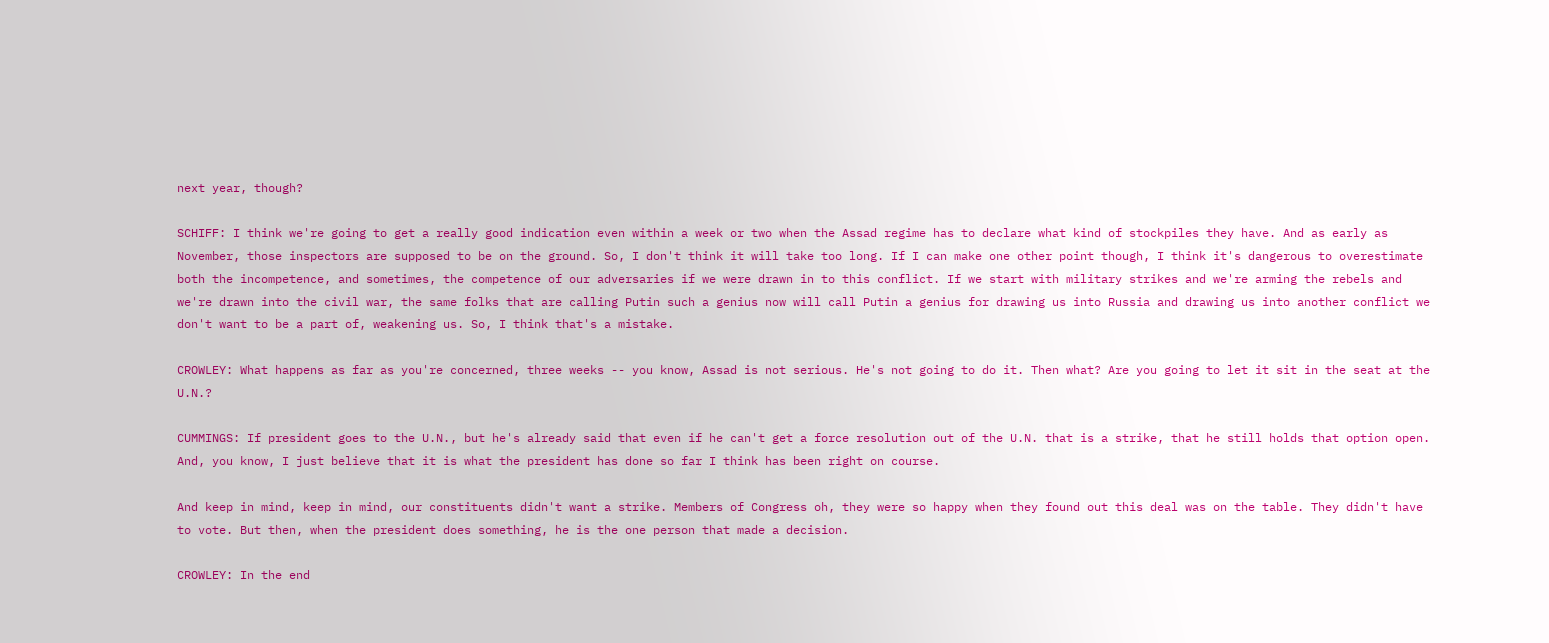next year, though?

SCHIFF: I think we're going to get a really good indication even within a week or two when the Assad regime has to declare what kind of stockpiles they have. And as early as November, those inspectors are supposed to be on the ground. So, I don't think it will take too long. If I can make one other point though, I think it's dangerous to overestimate both the incompetence, and sometimes, the competence of our adversaries if we were drawn in to this conflict. If we start with military strikes and we're arming the rebels and we're drawn into the civil war, the same folks that are calling Putin such a genius now will call Putin a genius for drawing us into Russia and drawing us into another conflict we don't want to be a part of, weakening us. So, I think that's a mistake.

CROWLEY: What happens as far as you're concerned, three weeks -- you know, Assad is not serious. He's not going to do it. Then what? Are you going to let it sit in the seat at the U.N.?

CUMMINGS: If president goes to the U.N., but he's already said that even if he can't get a force resolution out of the U.N. that is a strike, that he still holds that option open. And, you know, I just believe that it is what the president has done so far I think has been right on course.

And keep in mind, keep in mind, our constituents didn't want a strike. Members of Congress oh, they were so happy when they found out this deal was on the table. They didn't have to vote. But then, when the president does something, he is the one person that made a decision.

CROWLEY: In the end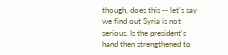though, does this -- let's say we find out Syria is not serious. Is the president's hand then strengthened to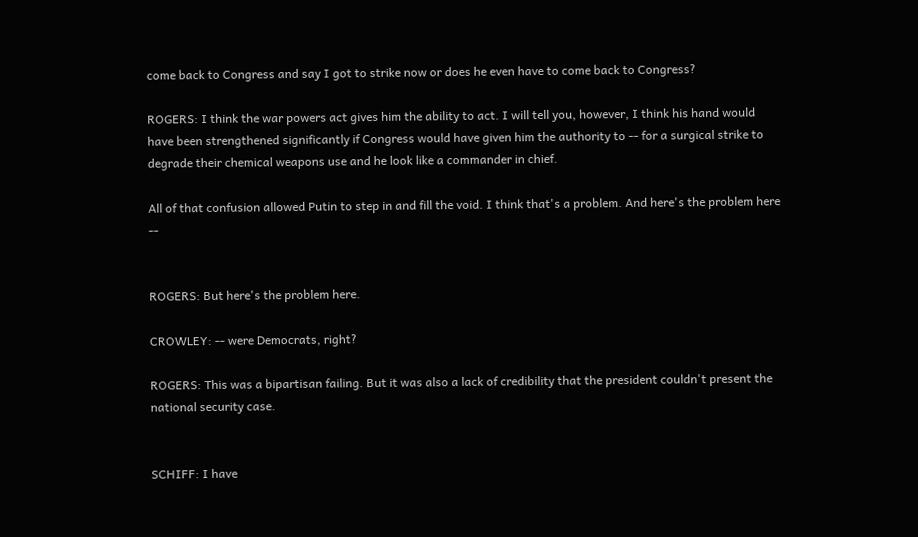come back to Congress and say I got to strike now or does he even have to come back to Congress?

ROGERS: I think the war powers act gives him the ability to act. I will tell you, however, I think his hand would have been strengthened significantly if Congress would have given him the authority to -- for a surgical strike to degrade their chemical weapons use and he look like a commander in chief.

All of that confusion allowed Putin to step in and fill the void. I think that's a problem. And here's the problem here --


ROGERS: But here's the problem here.

CROWLEY: -- were Democrats, right?

ROGERS: This was a bipartisan failing. But it was also a lack of credibility that the president couldn't present the national security case.


SCHIFF: I have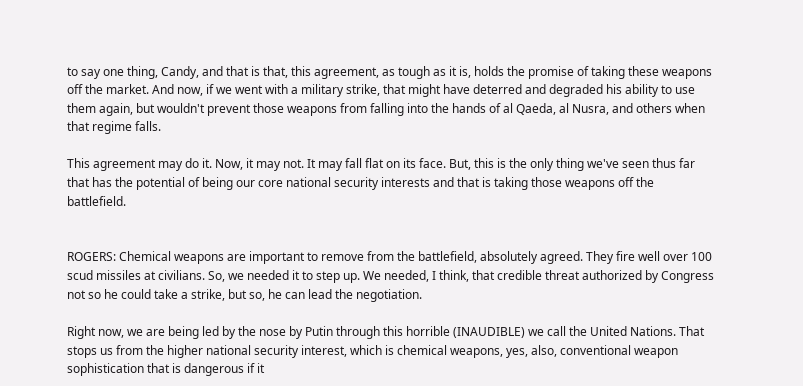to say one thing, Candy, and that is that, this agreement, as tough as it is, holds the promise of taking these weapons off the market. And now, if we went with a military strike, that might have deterred and degraded his ability to use them again, but wouldn't prevent those weapons from falling into the hands of al Qaeda, al Nusra, and others when that regime falls.

This agreement may do it. Now, it may not. It may fall flat on its face. But, this is the only thing we've seen thus far that has the potential of being our core national security interests and that is taking those weapons off the battlefield.


ROGERS: Chemical weapons are important to remove from the battlefield, absolutely agreed. They fire well over 100 scud missiles at civilians. So, we needed it to step up. We needed, I think, that credible threat authorized by Congress not so he could take a strike, but so, he can lead the negotiation.

Right now, we are being led by the nose by Putin through this horrible (INAUDIBLE) we call the United Nations. That stops us from the higher national security interest, which is chemical weapons, yes, also, conventional weapon sophistication that is dangerous if it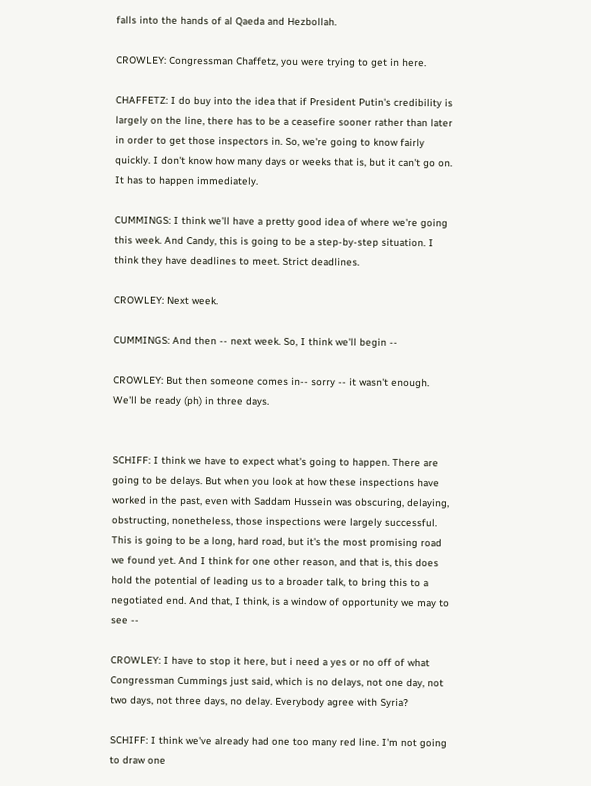falls into the hands of al Qaeda and Hezbollah.

CROWLEY: Congressman Chaffetz, you were trying to get in here.

CHAFFETZ: I do buy into the idea that if President Putin's credibility is largely on the line, there has to be a ceasefire sooner rather than later in order to get those inspectors in. So, we're going to know fairly quickly. I don't know how many days or weeks that is, but it can't go on. It has to happen immediately.

CUMMINGS: I think we'll have a pretty good idea of where we're going this week. And Candy, this is going to be a step-by-step situation. I think they have deadlines to meet. Strict deadlines.

CROWLEY: Next week.

CUMMINGS: And then -- next week. So, I think we'll begin --

CROWLEY: But then someone comes in-- sorry -- it wasn't enough. We'll be ready (ph) in three days.


SCHIFF: I think we have to expect what's going to happen. There are going to be delays. But when you look at how these inspections have worked in the past, even with Saddam Hussein was obscuring, delaying, obstructing, nonetheless, those inspections were largely successful. This is going to be a long, hard road, but it's the most promising road we found yet. And I think for one other reason, and that is, this does hold the potential of leading us to a broader talk, to bring this to a negotiated end. And that, I think, is a window of opportunity we may to see --

CROWLEY: I have to stop it here, but i need a yes or no off of what Congressman Cummings just said, which is no delays, not one day, not two days, not three days, no delay. Everybody agree with Syria?

SCHIFF: I think we've already had one too many red line. I'm not going to draw one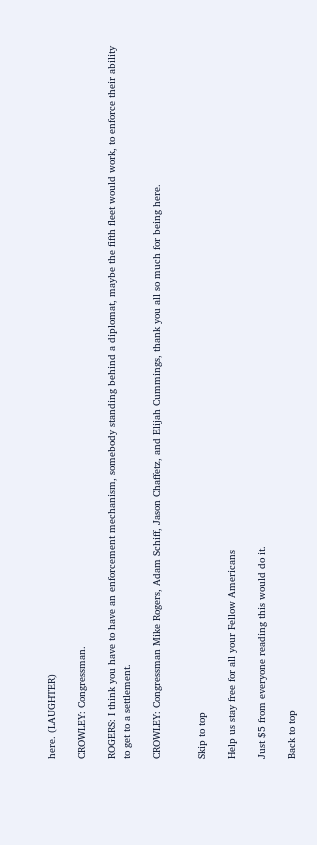here. (LAUGHTER)

CROWLEY: Congressman.

ROGERS: I think you have to have an enforcement mechanism, somebody standing behind a diplomat, maybe the fifth fleet would work, to enforce their ability to get to a settlement.

CROWLEY: Congressman Mike Rogers, Adam Schiff, Jason Chaffetz, and Elijah Cummings, thank you all so much for being here.


Skip to top

Help us stay free for all your Fellow Americans

Just $5 from everyone reading this would do it.

Back to top